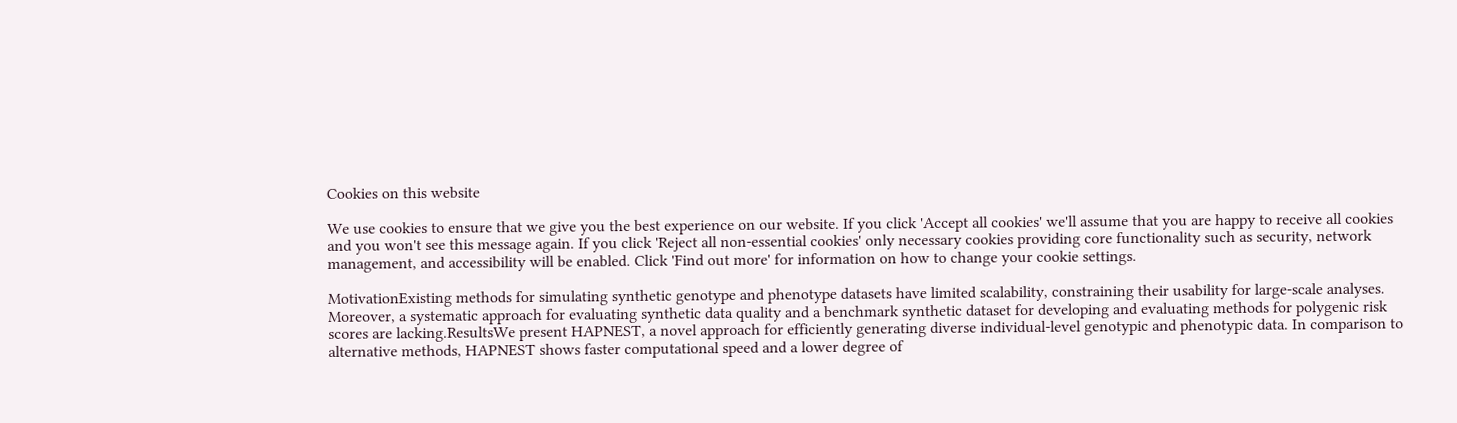Cookies on this website

We use cookies to ensure that we give you the best experience on our website. If you click 'Accept all cookies' we'll assume that you are happy to receive all cookies and you won't see this message again. If you click 'Reject all non-essential cookies' only necessary cookies providing core functionality such as security, network management, and accessibility will be enabled. Click 'Find out more' for information on how to change your cookie settings.

MotivationExisting methods for simulating synthetic genotype and phenotype datasets have limited scalability, constraining their usability for large-scale analyses. Moreover, a systematic approach for evaluating synthetic data quality and a benchmark synthetic dataset for developing and evaluating methods for polygenic risk scores are lacking.ResultsWe present HAPNEST, a novel approach for efficiently generating diverse individual-level genotypic and phenotypic data. In comparison to alternative methods, HAPNEST shows faster computational speed and a lower degree of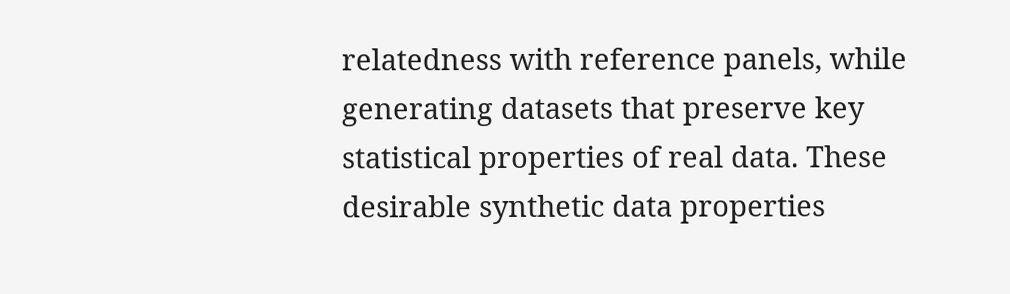relatedness with reference panels, while generating datasets that preserve key statistical properties of real data. These desirable synthetic data properties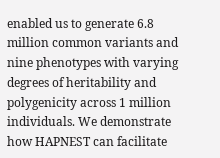enabled us to generate 6.8 million common variants and nine phenotypes with varying degrees of heritability and polygenicity across 1 million individuals. We demonstrate how HAPNEST can facilitate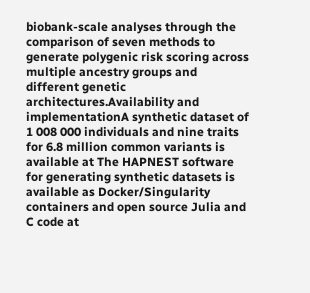biobank-scale analyses through the comparison of seven methods to generate polygenic risk scoring across multiple ancestry groups and different genetic architectures.Availability and implementationA synthetic dataset of 1 008 000 individuals and nine traits for 6.8 million common variants is available at The HAPNEST software for generating synthetic datasets is available as Docker/Singularity containers and open source Julia and C code at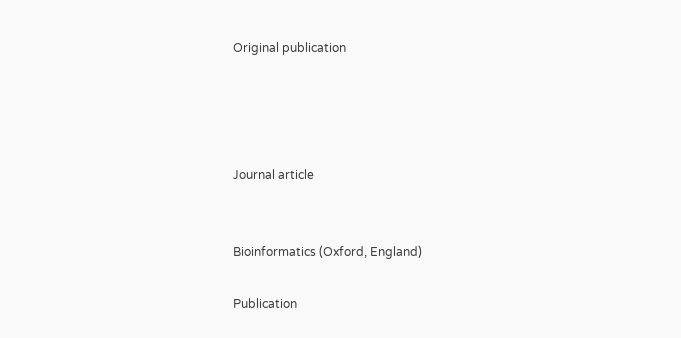Original publication




Journal article


Bioinformatics (Oxford, England)

Publication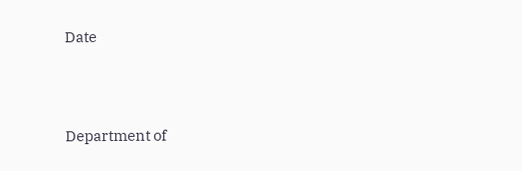Date





Department of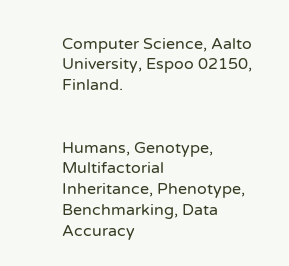Computer Science, Aalto University, Espoo 02150, Finland.


Humans, Genotype, Multifactorial Inheritance, Phenotype, Benchmarking, Data Accuracy